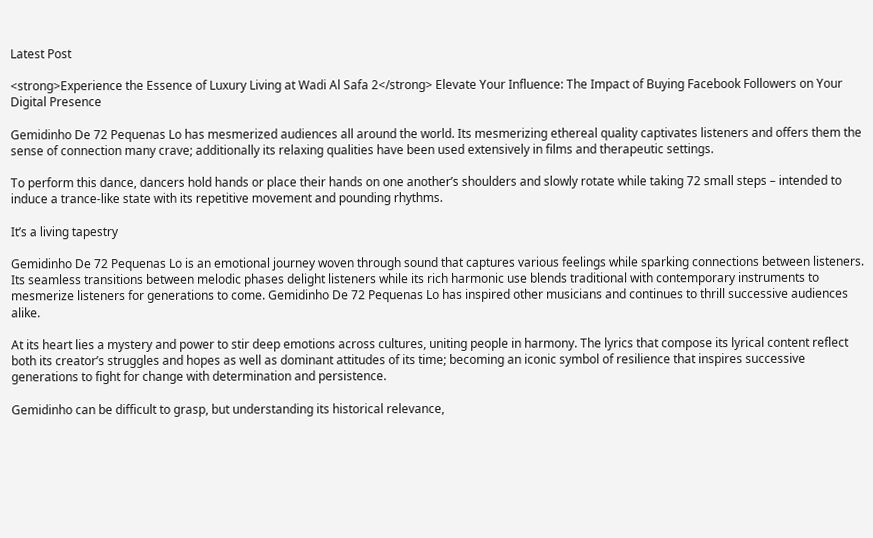Latest Post

<strong>Experience the Essence of Luxury Living at Wadi Al Safa 2</strong> Elevate Your Influence: The Impact of Buying Facebook Followers on Your Digital Presence

Gemidinho De 72 Pequenas Lo has mesmerized audiences all around the world. Its mesmerizing ethereal quality captivates listeners and offers them the sense of connection many crave; additionally its relaxing qualities have been used extensively in films and therapeutic settings.

To perform this dance, dancers hold hands or place their hands on one another’s shoulders and slowly rotate while taking 72 small steps – intended to induce a trance-like state with its repetitive movement and pounding rhythms.

It’s a living tapestry

Gemidinho De 72 Pequenas Lo is an emotional journey woven through sound that captures various feelings while sparking connections between listeners. Its seamless transitions between melodic phases delight listeners while its rich harmonic use blends traditional with contemporary instruments to mesmerize listeners for generations to come. Gemidinho De 72 Pequenas Lo has inspired other musicians and continues to thrill successive audiences alike.

At its heart lies a mystery and power to stir deep emotions across cultures, uniting people in harmony. The lyrics that compose its lyrical content reflect both its creator’s struggles and hopes as well as dominant attitudes of its time; becoming an iconic symbol of resilience that inspires successive generations to fight for change with determination and persistence.

Gemidinho can be difficult to grasp, but understanding its historical relevance,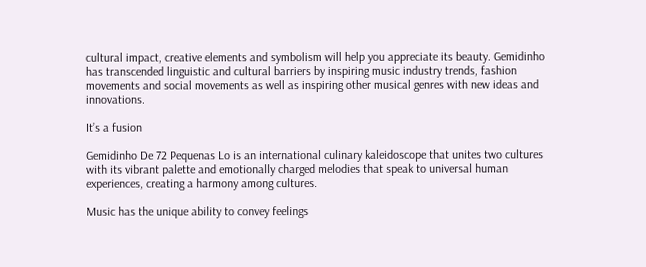cultural impact, creative elements and symbolism will help you appreciate its beauty. Gemidinho has transcended linguistic and cultural barriers by inspiring music industry trends, fashion movements and social movements as well as inspiring other musical genres with new ideas and innovations.

It’s a fusion

Gemidinho De 72 Pequenas Lo is an international culinary kaleidoscope that unites two cultures with its vibrant palette and emotionally charged melodies that speak to universal human experiences, creating a harmony among cultures.

Music has the unique ability to convey feelings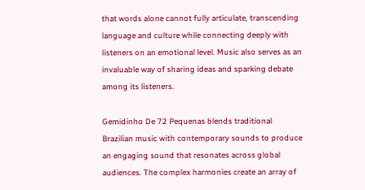that words alone cannot fully articulate, transcending language and culture while connecting deeply with listeners on an emotional level. Music also serves as an invaluable way of sharing ideas and sparking debate among its listeners.

Gemidinho De 72 Pequenas blends traditional Brazilian music with contemporary sounds to produce an engaging sound that resonates across global audiences. The complex harmonies create an array of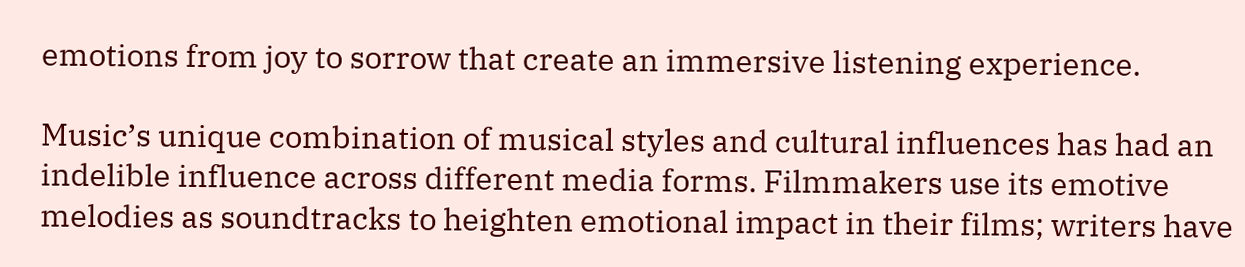emotions from joy to sorrow that create an immersive listening experience.

Music’s unique combination of musical styles and cultural influences has had an indelible influence across different media forms. Filmmakers use its emotive melodies as soundtracks to heighten emotional impact in their films; writers have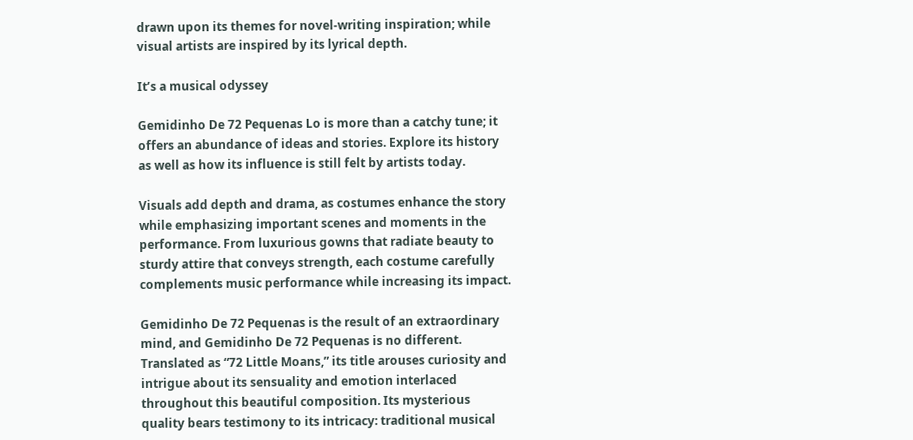drawn upon its themes for novel-writing inspiration; while visual artists are inspired by its lyrical depth.

It’s a musical odyssey

Gemidinho De 72 Pequenas Lo is more than a catchy tune; it offers an abundance of ideas and stories. Explore its history as well as how its influence is still felt by artists today.

Visuals add depth and drama, as costumes enhance the story while emphasizing important scenes and moments in the performance. From luxurious gowns that radiate beauty to sturdy attire that conveys strength, each costume carefully complements music performance while increasing its impact.

Gemidinho De 72 Pequenas is the result of an extraordinary mind, and Gemidinho De 72 Pequenas is no different. Translated as “72 Little Moans,” its title arouses curiosity and intrigue about its sensuality and emotion interlaced throughout this beautiful composition. Its mysterious quality bears testimony to its intricacy: traditional musical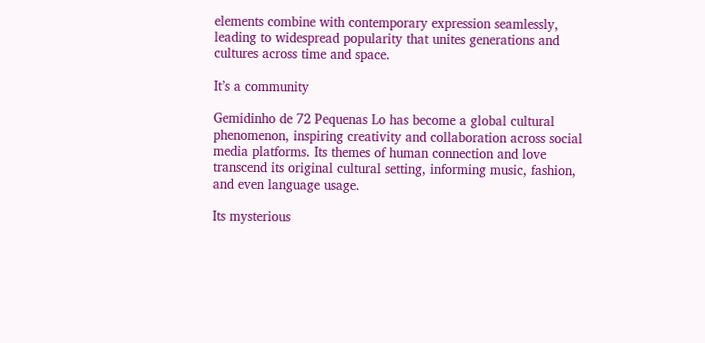elements combine with contemporary expression seamlessly, leading to widespread popularity that unites generations and cultures across time and space.

It’s a community

Gemidinho de 72 Pequenas Lo has become a global cultural phenomenon, inspiring creativity and collaboration across social media platforms. Its themes of human connection and love transcend its original cultural setting, informing music, fashion, and even language usage.

Its mysterious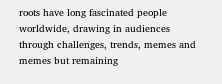roots have long fascinated people worldwide, drawing in audiences through challenges, trends, memes and memes but remaining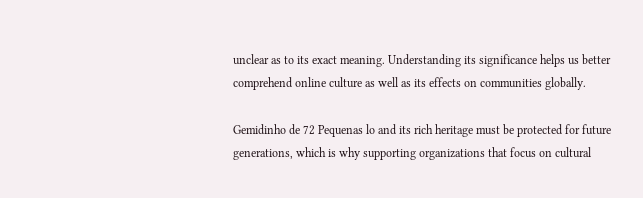unclear as to its exact meaning. Understanding its significance helps us better comprehend online culture as well as its effects on communities globally.

Gemidinho de 72 Pequenas lo and its rich heritage must be protected for future generations, which is why supporting organizations that focus on cultural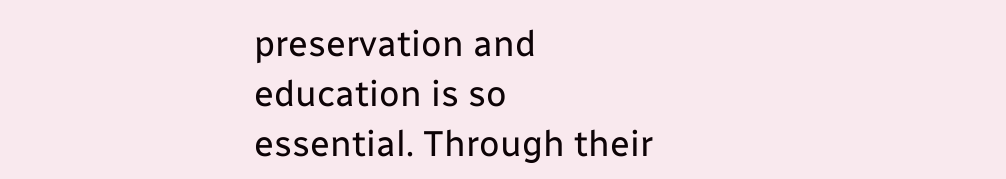preservation and education is so essential. Through their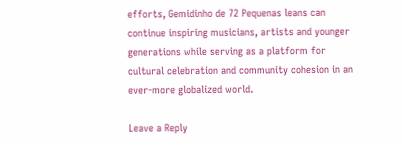efforts, Gemidinho de 72 Pequenas leans can continue inspiring musicians, artists and younger generations while serving as a platform for cultural celebration and community cohesion in an ever-more globalized world.

Leave a Reply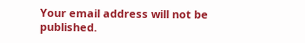Your email address will not be published.